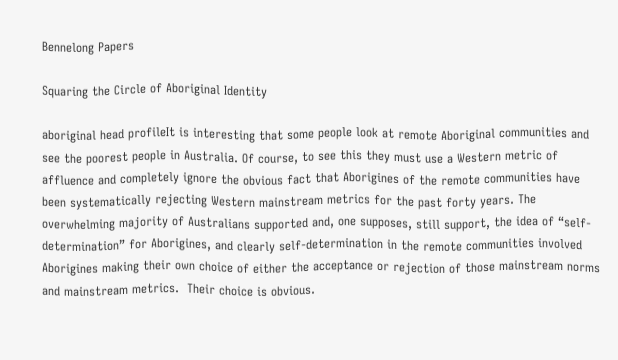Bennelong Papers

Squaring the Circle of Aboriginal Identity

aboriginal head profileIt is interesting that some people look at remote Aboriginal communities and see the poorest people in Australia. Of course, to see this they must use a Western metric of affluence and completely ignore the obvious fact that Aborigines of the remote communities have been systematically rejecting Western mainstream metrics for the past forty years. The overwhelming majority of Australians supported and, one supposes, still support, the idea of “self-determination” for Aborigines, and clearly self-determination in the remote communities involved Aborigines making their own choice of either the acceptance or rejection of those mainstream norms and mainstream metrics.  Their choice is obvious.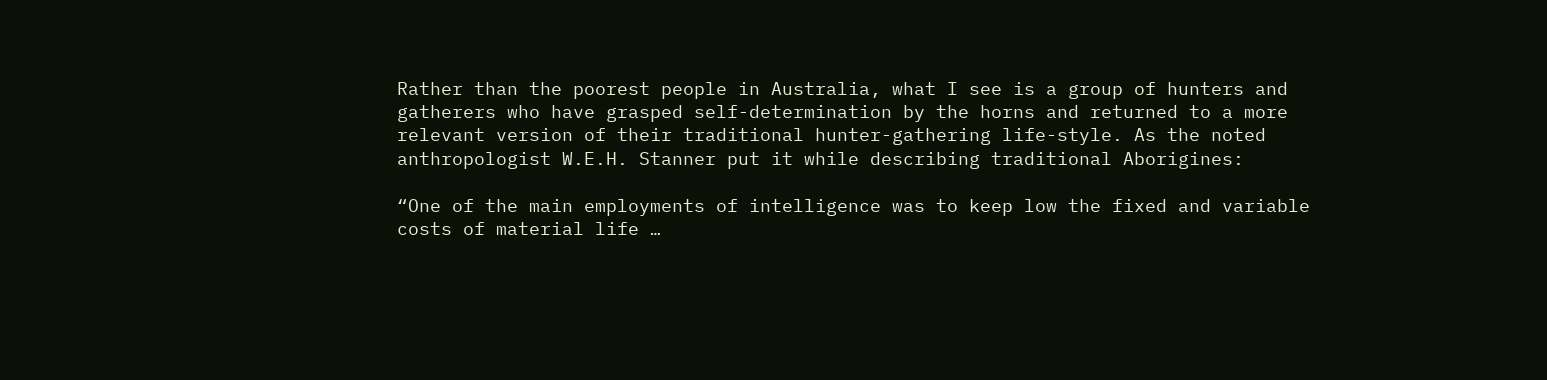Rather than the poorest people in Australia, what I see is a group of hunters and gatherers who have grasped self-determination by the horns and returned to a more relevant version of their traditional hunter-gathering life-style. As the noted anthropologist W.E.H. Stanner put it while describing traditional Aborigines:

“One of the main employments of intelligence was to keep low the fixed and variable costs of material life …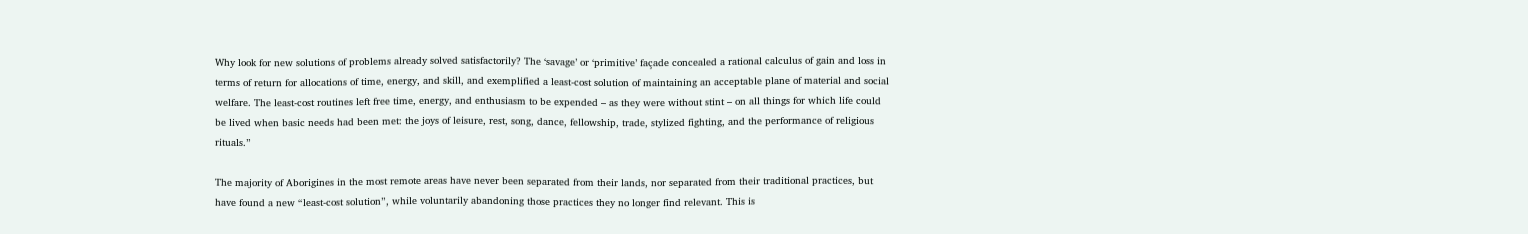Why look for new solutions of problems already solved satisfactorily? The ‘savage’ or ‘primitive’ façade concealed a rational calculus of gain and loss in terms of return for allocations of time, energy, and skill, and exemplified a least-cost solution of maintaining an acceptable plane of material and social welfare. The least-cost routines left free time, energy, and enthusiasm to be expended – as they were without stint – on all things for which life could be lived when basic needs had been met: the joys of leisure, rest, song, dance, fellowship, trade, stylized fighting, and the performance of religious rituals.”

The majority of Aborigines in the most remote areas have never been separated from their lands, nor separated from their traditional practices, but have found a new “least-cost solution”, while voluntarily abandoning those practices they no longer find relevant. This is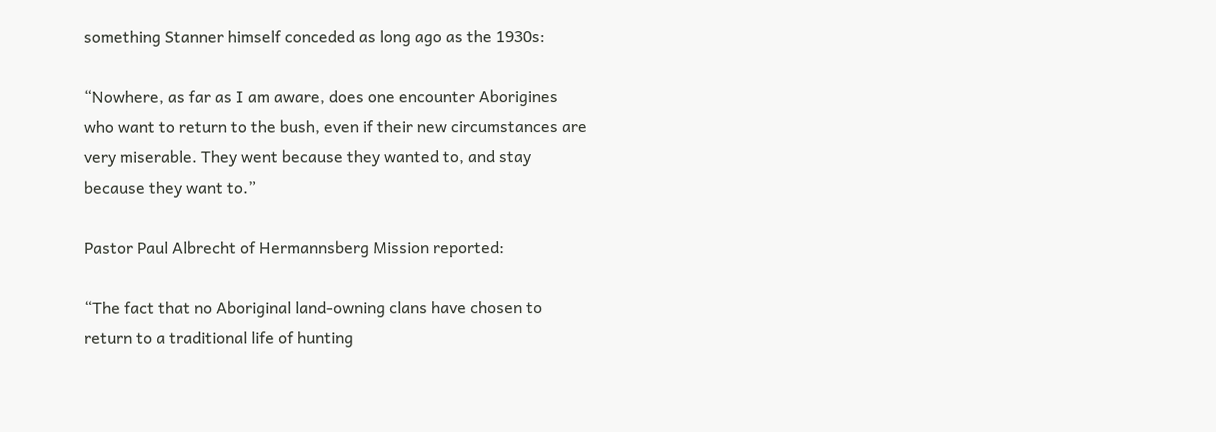something Stanner himself conceded as long ago as the 1930s:

“Nowhere, as far as I am aware, does one encounter Aborigines who want to return to the bush, even if their new circumstances are very miserable. They went because they wanted to, and stay because they want to.”

Pastor Paul Albrecht of Hermannsberg Mission reported:

“The fact that no Aboriginal land-owning clans have chosen to return to a traditional life of hunting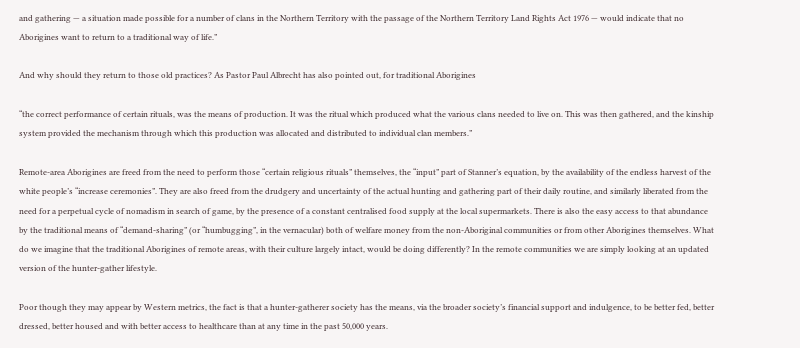and gathering — a situation made possible for a number of clans in the Northern Territory with the passage of the Northern Territory Land Rights Act 1976 — would indicate that no Aborigines want to return to a traditional way of life.”

And why should they return to those old practices? As Pastor Paul Albrecht has also pointed out, for traditional Aborigines

“the correct performance of certain rituals, was the means of production. It was the ritual which produced what the various clans needed to live on. This was then gathered, and the kinship system provided the mechanism through which this production was allocated and distributed to individual clan members.”

Remote-area Aborigines are freed from the need to perform those “certain religious rituals” themselves, the “input” part of Stanner’s equation, by the availability of the endless harvest of the white people’s “increase ceremonies”. They are also freed from the drudgery and uncertainty of the actual hunting and gathering part of their daily routine, and similarly liberated from the need for a perpetual cycle of nomadism in search of game, by the presence of a constant centralised food supply at the local supermarkets. There is also the easy access to that abundance by the traditional means of “demand-sharing” (or “humbugging”, in the vernacular) both of welfare money from the non-Aboriginal communities or from other Aborigines themselves. What do we imagine that the traditional Aborigines of remote areas, with their culture largely intact, would be doing differently? In the remote communities we are simply looking at an updated version of the hunter-gather lifestyle.

Poor though they may appear by Western metrics, the fact is that a hunter-gatherer society has the means, via the broader society’s financial support and indulgence, to be better fed, better dressed, better housed and with better access to healthcare than at any time in the past 50,000 years.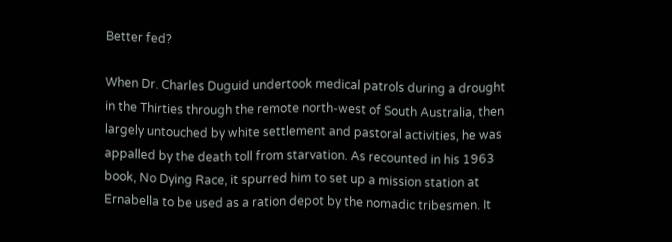Better fed?

When Dr. Charles Duguid undertook medical patrols during a drought in the Thirties through the remote north-west of South Australia, then largely untouched by white settlement and pastoral activities, he was appalled by the death toll from starvation. As recounted in his 1963 book, No Dying Race, it spurred him to set up a mission station at Ernabella to be used as a ration depot by the nomadic tribesmen. It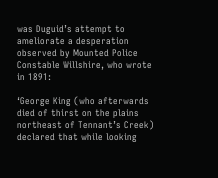was Duguid’s attempt to ameliorate a desperation observed by Mounted Police Constable Willshire, who wrote in 1891:

‘George King (who afterwards died of thirst on the plains northeast of Tennant’s Creek) declared that while looking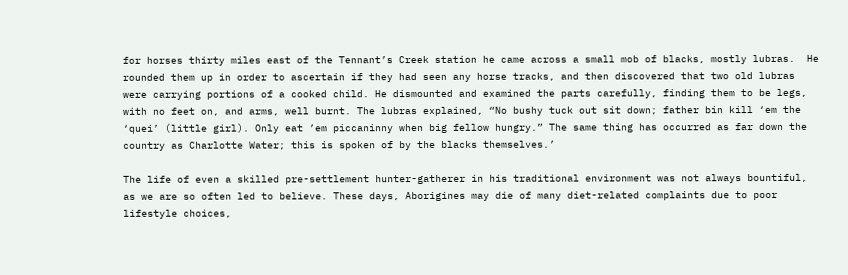for horses thirty miles east of the Tennant’s Creek station he came across a small mob of blacks, mostly lubras.  He rounded them up in order to ascertain if they had seen any horse tracks, and then discovered that two old lubras were carrying portions of a cooked child. He dismounted and examined the parts carefully, finding them to be legs, with no feet on, and arms, well burnt. The lubras explained, “No bushy tuck out sit down; father bin kill ‘em the ‘quei’ (little girl). Only eat ’em piccaninny when big fellow hungry.” The same thing has occurred as far down the country as Charlotte Water; this is spoken of by the blacks themselves.’

The life of even a skilled pre-settlement hunter-gatherer in his traditional environment was not always bountiful, as we are so often led to believe. These days, Aborigines may die of many diet-related complaints due to poor lifestyle choices,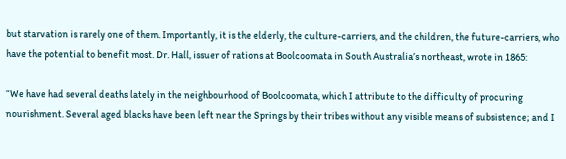but starvation is rarely one of them. Importantly, it is the elderly, the culture-carriers, and the children, the future-carriers, who have the potential to benefit most. Dr. Hall, issuer of rations at Boolcoomata in South Australia’s northeast, wrote in 1865:

“We have had several deaths lately in the neighbourhood of Boolcoomata, which I attribute to the difficulty of procuring nourishment. Several aged blacks have been left near the Springs by their tribes without any visible means of subsistence; and I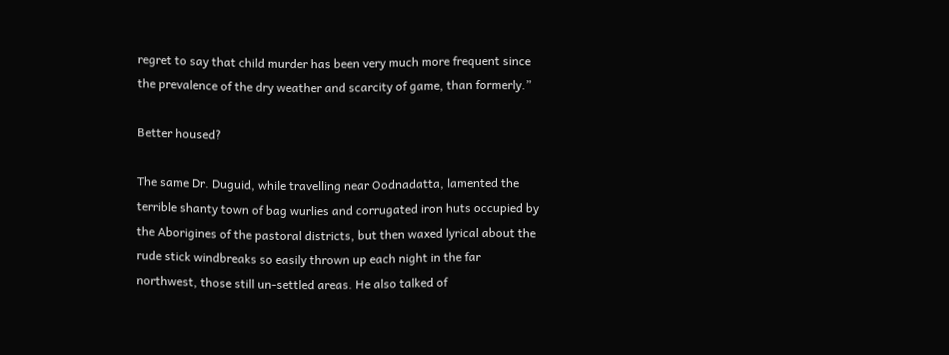regret to say that child murder has been very much more frequent since the prevalence of the dry weather and scarcity of game, than formerly.”

Better housed?

The same Dr. Duguid, while travelling near Oodnadatta, lamented the terrible shanty town of bag wurlies and corrugated iron huts occupied by the Aborigines of the pastoral districts, but then waxed lyrical about the rude stick windbreaks so easily thrown up each night in the far northwest, those still un-settled areas. He also talked of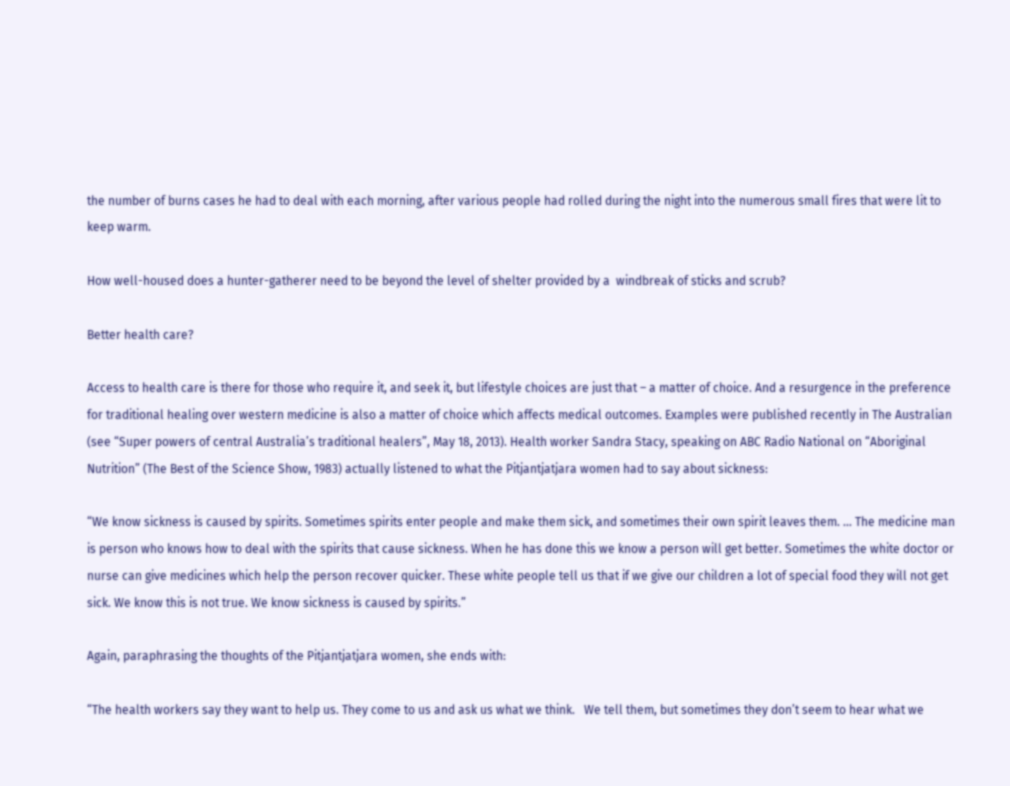the number of burns cases he had to deal with each morning, after various people had rolled during the night into the numerous small fires that were lit to keep warm.

How well-housed does a hunter-gatherer need to be beyond the level of shelter provided by a  windbreak of sticks and scrub?

Better health care?

Access to health care is there for those who require it, and seek it, but lifestyle choices are just that – a matter of choice. And a resurgence in the preference for traditional healing over western medicine is also a matter of choice which affects medical outcomes. Examples were published recently in The Australian (see “Super powers of central Australia’s traditional healers”, May 18, 2013). Health worker Sandra Stacy, speaking on ABC Radio National on “Aboriginal Nutrition” (The Best of the Science Show, 1983) actually listened to what the Pitjantjatjara women had to say about sickness:

“We know sickness is caused by spirits. Sometimes spirits enter people and make them sick, and sometimes their own spirit leaves them. … The medicine man is person who knows how to deal with the spirits that cause sickness. When he has done this we know a person will get better. Sometimes the white doctor or nurse can give medicines which help the person recover quicker. These white people tell us that if we give our children a lot of special food they will not get sick. We know this is not true. We know sickness is caused by spirits.”

Again, paraphrasing the thoughts of the Pitjantjatjara women, she ends with:

“The health workers say they want to help us. They come to us and ask us what we think.   We tell them, but sometimes they don’t seem to hear what we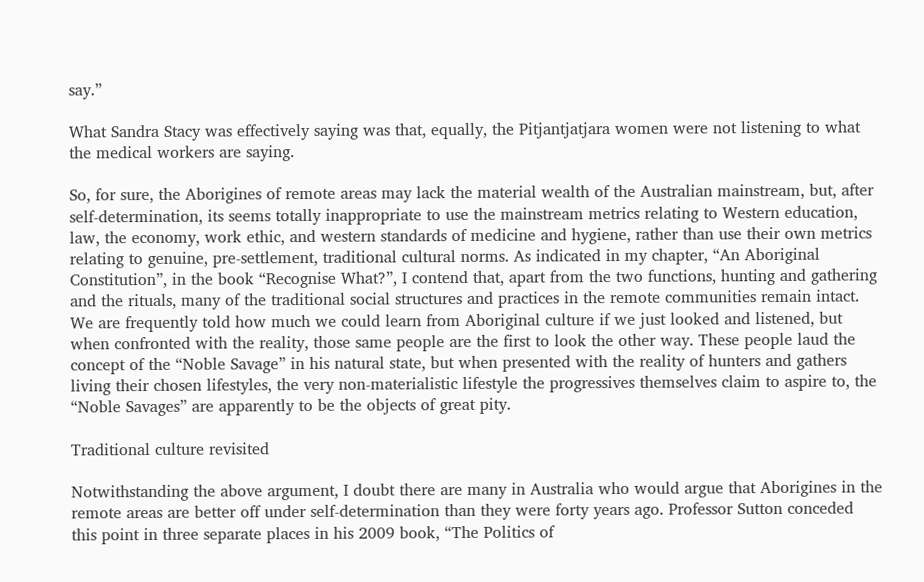say.”

What Sandra Stacy was effectively saying was that, equally, the Pitjantjatjara women were not listening to what the medical workers are saying.

So, for sure, the Aborigines of remote areas may lack the material wealth of the Australian mainstream, but, after self-determination, its seems totally inappropriate to use the mainstream metrics relating to Western education, law, the economy, work ethic, and western standards of medicine and hygiene, rather than use their own metrics relating to genuine, pre-settlement, traditional cultural norms. As indicated in my chapter, “An Aboriginal Constitution”, in the book “Recognise What?”, I contend that, apart from the two functions, hunting and gathering and the rituals, many of the traditional social structures and practices in the remote communities remain intact. We are frequently told how much we could learn from Aboriginal culture if we just looked and listened, but when confronted with the reality, those same people are the first to look the other way. These people laud the concept of the “Noble Savage” in his natural state, but when presented with the reality of hunters and gathers living their chosen lifestyles, the very non-materialistic lifestyle the progressives themselves claim to aspire to, the “Noble Savages” are apparently to be the objects of great pity.

Traditional culture revisited

Notwithstanding the above argument, I doubt there are many in Australia who would argue that Aborigines in the remote areas are better off under self-determination than they were forty years ago. Professor Sutton conceded this point in three separate places in his 2009 book, “The Politics of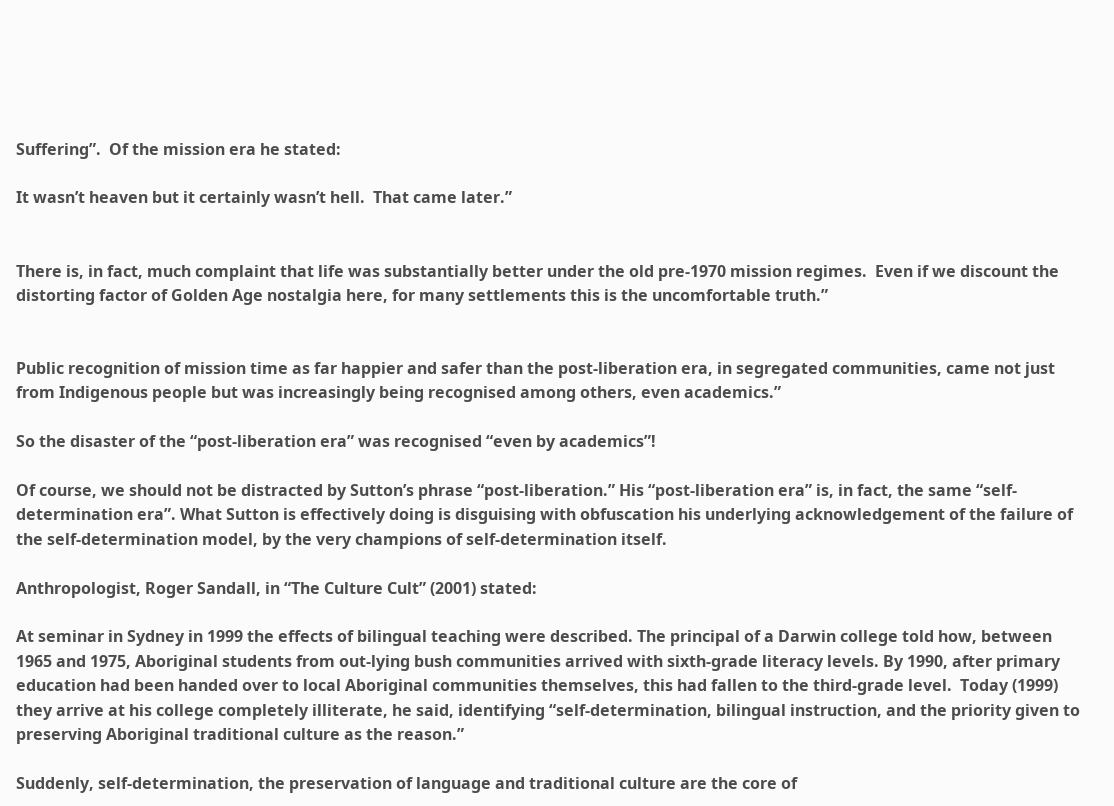Suffering”.  Of the mission era he stated:

It wasn’t heaven but it certainly wasn’t hell.  That came later.”


There is, in fact, much complaint that life was substantially better under the old pre-1970 mission regimes.  Even if we discount the distorting factor of Golden Age nostalgia here, for many settlements this is the uncomfortable truth.”


Public recognition of mission time as far happier and safer than the post-liberation era, in segregated communities, came not just from Indigenous people but was increasingly being recognised among others, even academics.”

So the disaster of the “post-liberation era” was recognised “even by academics”!

Of course, we should not be distracted by Sutton’s phrase “post-liberation.” His “post-liberation era” is, in fact, the same “self-determination era”. What Sutton is effectively doing is disguising with obfuscation his underlying acknowledgement of the failure of the self-determination model, by the very champions of self-determination itself.

Anthropologist, Roger Sandall, in “The Culture Cult” (2001) stated:

At seminar in Sydney in 1999 the effects of bilingual teaching were described. The principal of a Darwin college told how, between 1965 and 1975, Aboriginal students from out-lying bush communities arrived with sixth-grade literacy levels. By 1990, after primary education had been handed over to local Aboriginal communities themselves, this had fallen to the third-grade level.  Today (1999) they arrive at his college completely illiterate, he said, identifying “self-determination, bilingual instruction, and the priority given to preserving Aboriginal traditional culture as the reason.”

Suddenly, self-determination, the preservation of language and traditional culture are the core of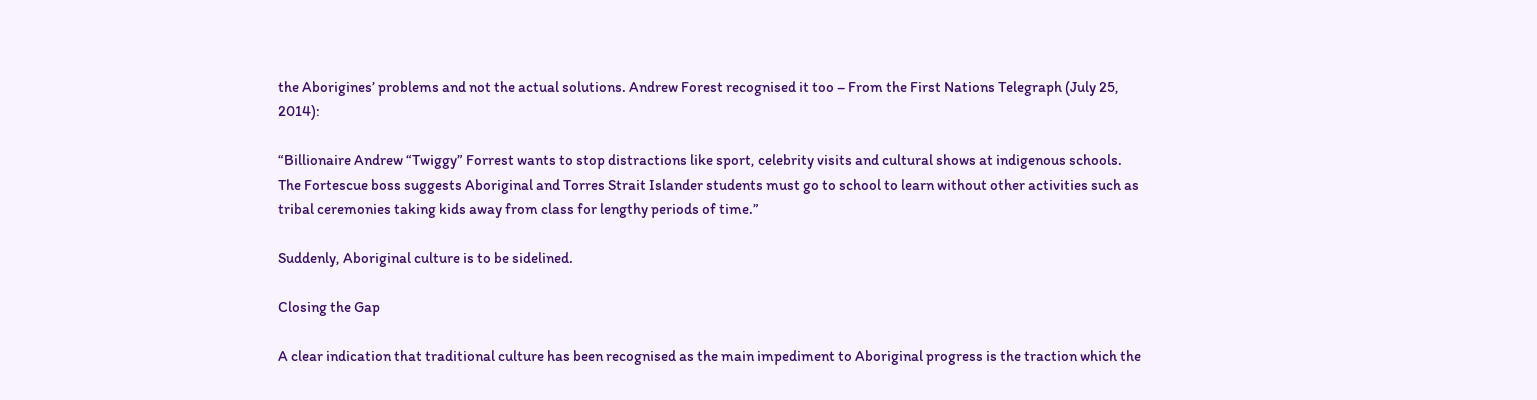the Aborigines’ problems and not the actual solutions. Andrew Forest recognised it too – From the First Nations Telegraph (July 25, 2014):

“Billionaire Andrew “Twiggy” Forrest wants to stop distractions like sport, celebrity visits and cultural shows at indigenous schools. The Fortescue boss suggests Aboriginal and Torres Strait Islander students must go to school to learn without other activities such as tribal ceremonies taking kids away from class for lengthy periods of time.”

Suddenly, Aboriginal culture is to be sidelined.

Closing the Gap

A clear indication that traditional culture has been recognised as the main impediment to Aboriginal progress is the traction which the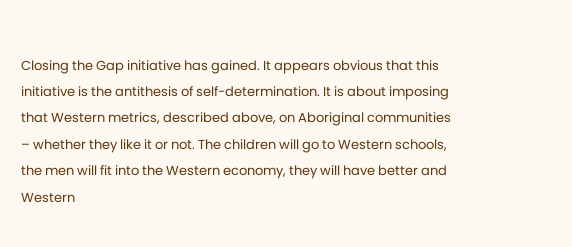Closing the Gap initiative has gained. It appears obvious that this initiative is the antithesis of self-determination. It is about imposing that Western metrics, described above, on Aboriginal communities – whether they like it or not. The children will go to Western schools, the men will fit into the Western economy, they will have better and Western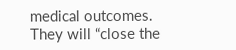medical outcomes. They will “close the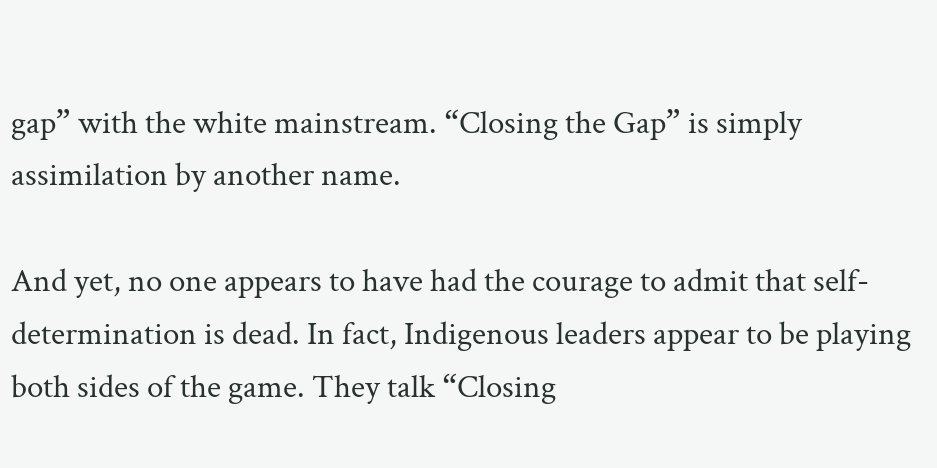gap” with the white mainstream. “Closing the Gap” is simply assimilation by another name.

And yet, no one appears to have had the courage to admit that self-determination is dead. In fact, Indigenous leaders appear to be playing both sides of the game. They talk “Closing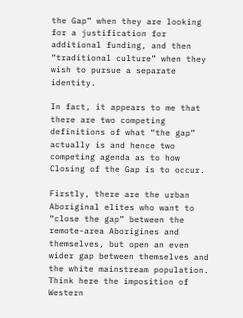the Gap” when they are looking for a justification for additional funding, and then “traditional culture” when they wish to pursue a separate identity.

In fact, it appears to me that there are two competing definitions of what “the gap” actually is and hence two competing agenda as to how Closing of the Gap is to occur.

Firstly, there are the urban Aboriginal elites who want to “close the gap” between the remote-area Aborigines and themselves, but open an even wider gap between themselves and the white mainstream population. Think here the imposition of Western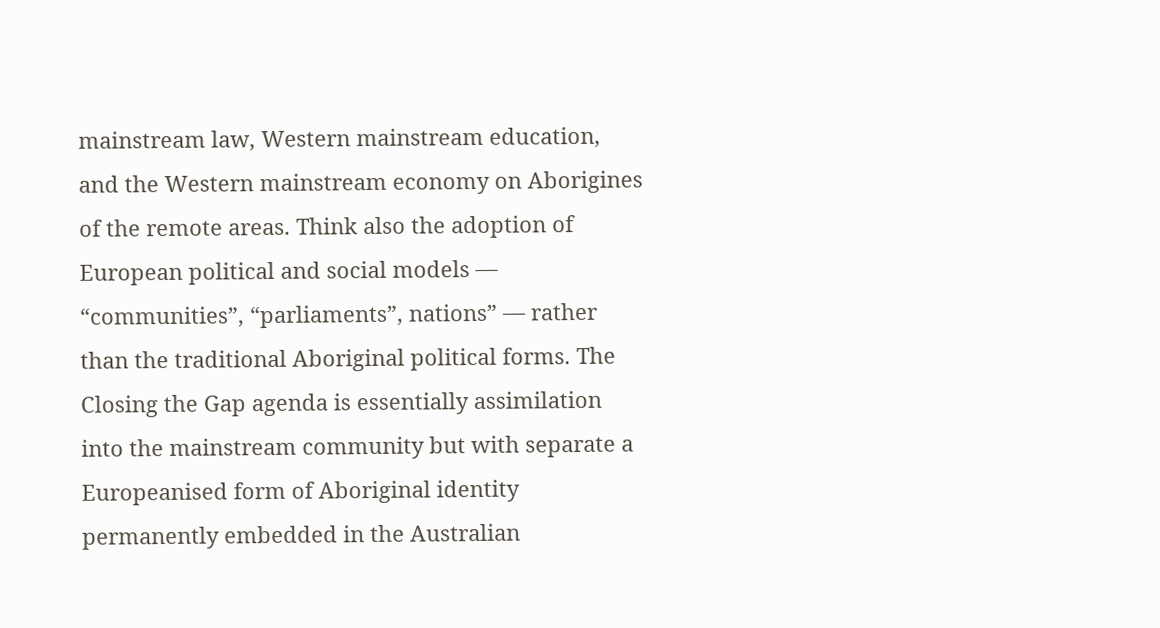mainstream law, Western mainstream education, and the Western mainstream economy on Aborigines of the remote areas. Think also the adoption of European political and social models — “communities”, “parliaments”, nations” — rather than the traditional Aboriginal political forms. The Closing the Gap agenda is essentially assimilation into the mainstream community but with separate a Europeanised form of Aboriginal identity permanently embedded in the Australian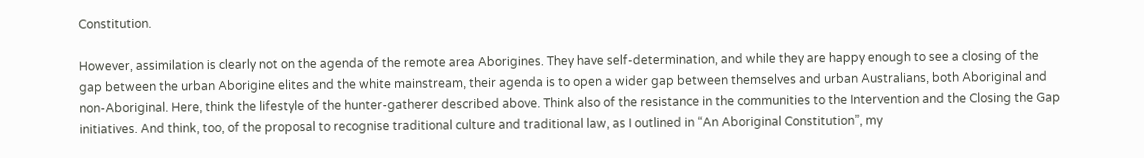Constitution.

However, assimilation is clearly not on the agenda of the remote area Aborigines. They have self-determination, and while they are happy enough to see a closing of the gap between the urban Aborigine elites and the white mainstream, their agenda is to open a wider gap between themselves and urban Australians, both Aboriginal and non-Aboriginal. Here, think the lifestyle of the hunter-gatherer described above. Think also of the resistance in the communities to the Intervention and the Closing the Gap initiatives. And think, too, of the proposal to recognise traditional culture and traditional law, as I outlined in “An Aboriginal Constitution”, my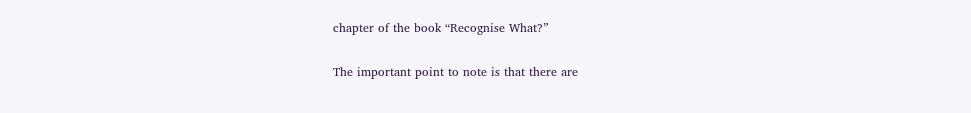chapter of the book “Recognise What?”

The important point to note is that there are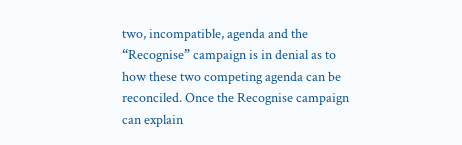two, incompatible, agenda and the “Recognise” campaign is in denial as to how these two competing agenda can be reconciled. Once the Recognise campaign can explain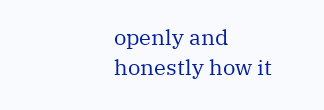openly and honestly how it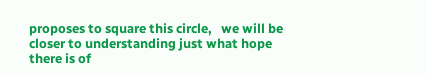proposes to square this circle,   we will be closer to understanding just what hope there is of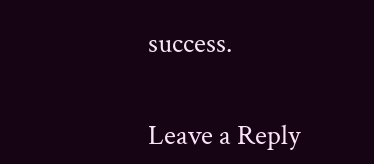success.


Leave a Reply